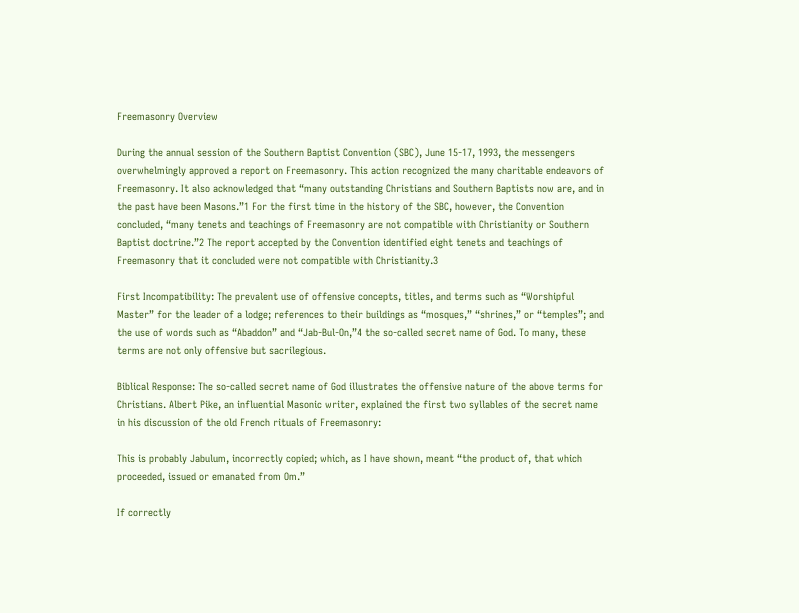Freemasonry Overview

During the annual session of the Southern Baptist Convention (SBC), June 15-17, 1993, the messengers overwhelmingly approved a report on Freemasonry. This action recognized the many charitable endeavors of Freemasonry. It also acknowledged that “many outstanding Christians and Southern Baptists now are, and in the past have been Masons.”1 For the first time in the history of the SBC, however, the Convention concluded, “many tenets and teachings of Freemasonry are not compatible with Christianity or Southern Baptist doctrine.”2 The report accepted by the Convention identified eight tenets and teachings of Freemasonry that it concluded were not compatible with Christianity.3

First Incompatibility: The prevalent use of offensive concepts, titles, and terms such as “Worshipful Master” for the leader of a lodge; references to their buildings as “mosques,” “shrines,” or “temples”; and the use of words such as “Abaddon” and “Jab-Bul-On,”4 the so-called secret name of God. To many, these terms are not only offensive but sacrilegious.

Biblical Response: The so-called secret name of God illustrates the offensive nature of the above terms for Christians. Albert Pike, an influential Masonic writer, explained the first two syllables of the secret name in his discussion of the old French rituals of Freemasonry:

This is probably Jabulum, incorrectly copied; which, as I have shown, meant “the product of, that which proceeded, issued or emanated from Om.”

If correctly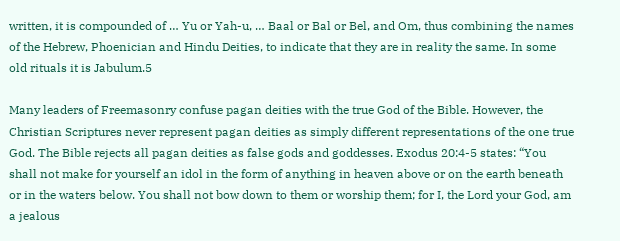written, it is compounded of … Yu or Yah-u, … Baal or Bal or Bel, and Om, thus combining the names of the Hebrew, Phoenician and Hindu Deities, to indicate that they are in reality the same. In some old rituals it is Jabulum.5

Many leaders of Freemasonry confuse pagan deities with the true God of the Bible. However, the Christian Scriptures never represent pagan deities as simply different representations of the one true God. The Bible rejects all pagan deities as false gods and goddesses. Exodus 20:4-5 states: “You shall not make for yourself an idol in the form of anything in heaven above or on the earth beneath or in the waters below. You shall not bow down to them or worship them; for I, the Lord your God, am a jealous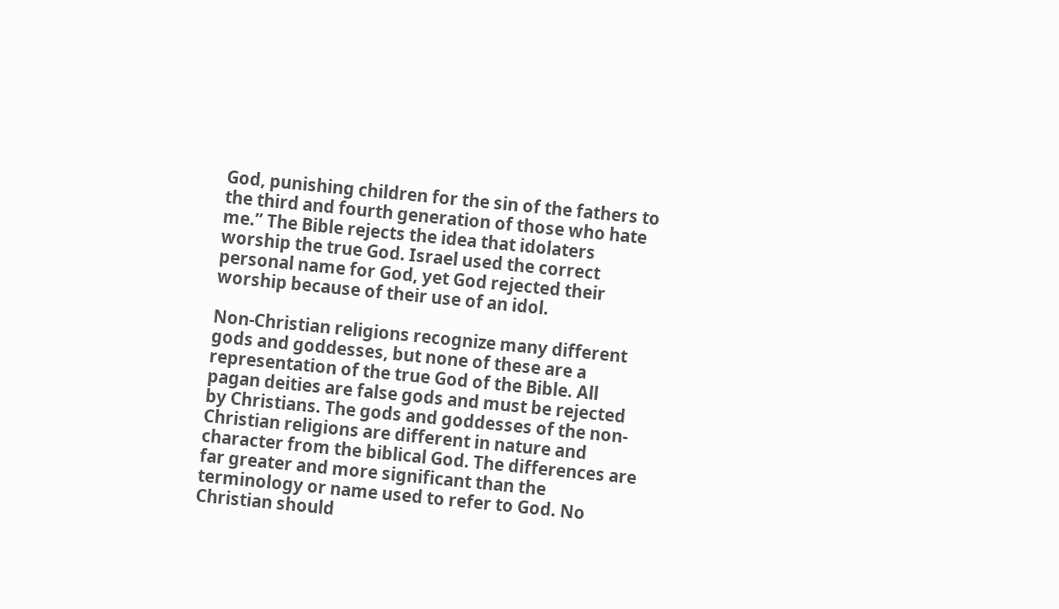God, punishing children for the sin of the fathers to the third and fourth generation of those who hate me.” The Bible rejects the idea that idolaters worship the true God. Israel used the correct personal name for God, yet God rejected their worship because of their use of an idol.

Non-Christian religions recognize many different gods and goddesses, but none of these are a representation of the true God of the Bible. All pagan deities are false gods and must be rejected by Christians. The gods and goddesses of the non-Christian religions are different in nature and character from the biblical God. The differences are far greater and more significant than the terminology or name used to refer to God. No Christian should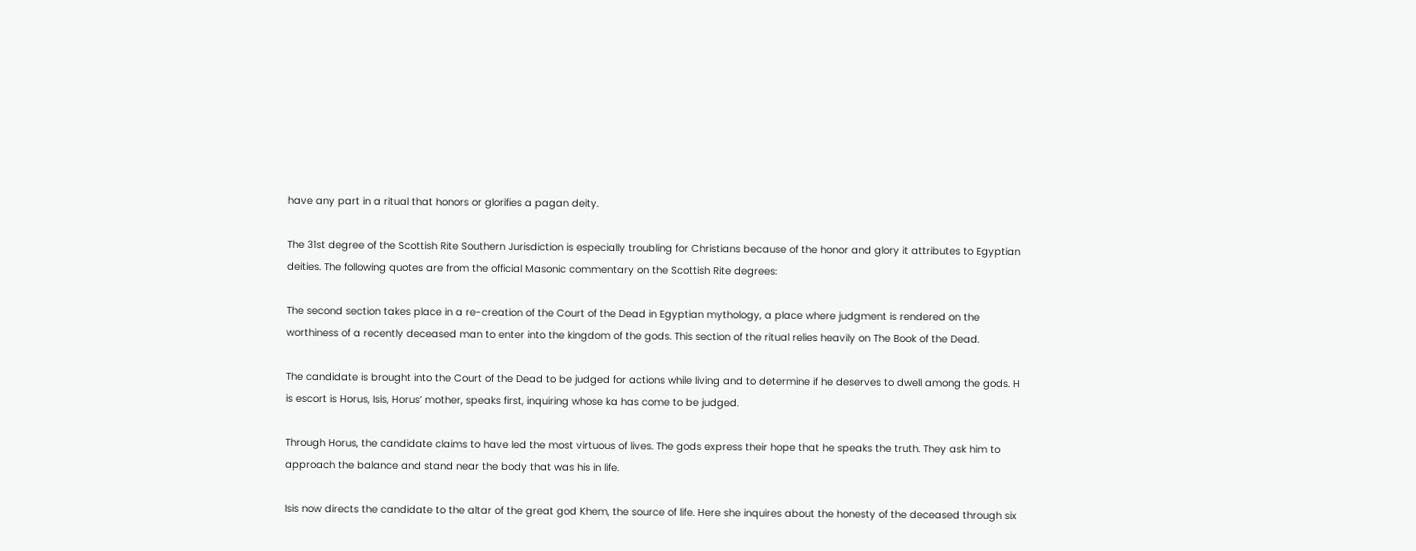have any part in a ritual that honors or glorifies a pagan deity.

The 31st degree of the Scottish Rite Southern Jurisdiction is especially troubling for Christians because of the honor and glory it attributes to Egyptian deities. The following quotes are from the official Masonic commentary on the Scottish Rite degrees:

The second section takes place in a re-creation of the Court of the Dead in Egyptian mythology, a place where judgment is rendered on the worthiness of a recently deceased man to enter into the kingdom of the gods. This section of the ritual relies heavily on The Book of the Dead.

The candidate is brought into the Court of the Dead to be judged for actions while living and to determine if he deserves to dwell among the gods. H is escort is Horus, Isis, Horus’ mother, speaks first, inquiring whose ka has come to be judged.

Through Horus, the candidate claims to have led the most virtuous of lives. The gods express their hope that he speaks the truth. They ask him to approach the balance and stand near the body that was his in life.

Isis now directs the candidate to the altar of the great god Khem, the source of life. Here she inquires about the honesty of the deceased through six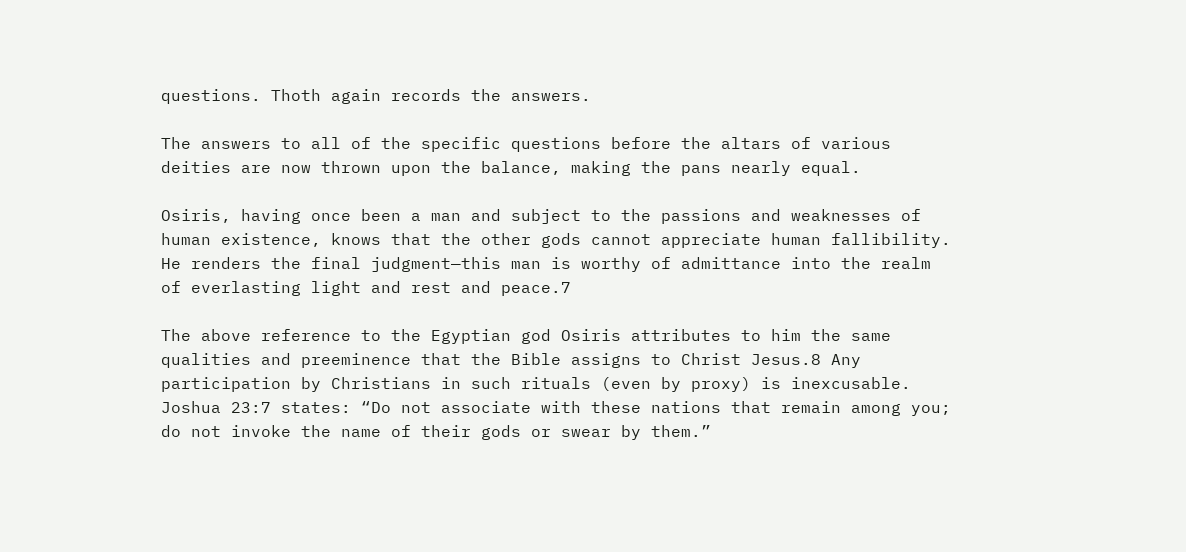questions. Thoth again records the answers.

The answers to all of the specific questions before the altars of various deities are now thrown upon the balance, making the pans nearly equal.

Osiris, having once been a man and subject to the passions and weaknesses of human existence, knows that the other gods cannot appreciate human fallibility. He renders the final judgment—this man is worthy of admittance into the realm of everlasting light and rest and peace.7

The above reference to the Egyptian god Osiris attributes to him the same qualities and preeminence that the Bible assigns to Christ Jesus.8 Any participation by Christians in such rituals (even by proxy) is inexcusable. Joshua 23:7 states: “Do not associate with these nations that remain among you; do not invoke the name of their gods or swear by them.”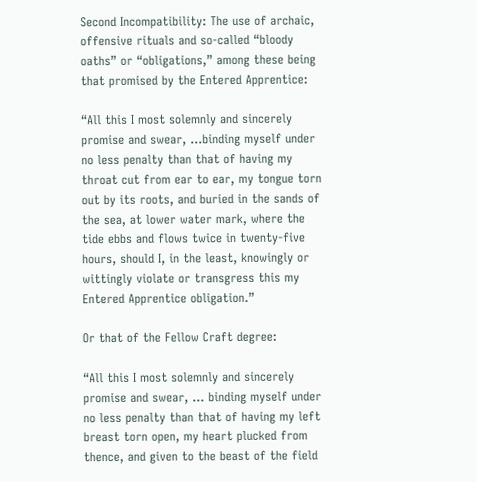Second Incompatibility: The use of archaic, offensive rituals and so-called “bloody oaths” or “obligations,” among these being that promised by the Entered Apprentice:

“All this I most solemnly and sincerely promise and swear, …binding myself under no less penalty than that of having my throat cut from ear to ear, my tongue torn out by its roots, and buried in the sands of the sea, at lower water mark, where the tide ebbs and flows twice in twenty-five hours, should I, in the least, knowingly or wittingly violate or transgress this my Entered Apprentice obligation.”

Or that of the Fellow Craft degree:

“All this I most solemnly and sincerely promise and swear, … binding myself under no less penalty than that of having my left breast torn open, my heart plucked from thence, and given to the beast of the field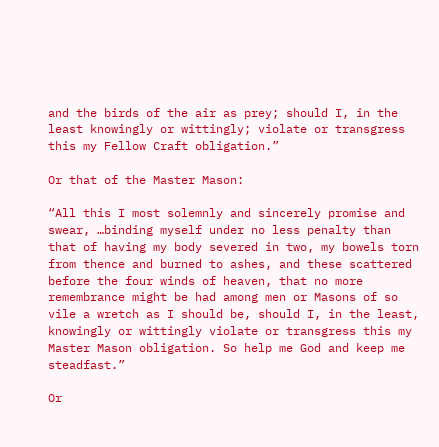and the birds of the air as prey; should I, in the least knowingly or wittingly; violate or transgress this my Fellow Craft obligation.”

Or that of the Master Mason:

“All this I most solemnly and sincerely promise and swear, …binding myself under no less penalty than that of having my body severed in two, my bowels torn from thence and burned to ashes, and these scattered before the four winds of heaven, that no more remembrance might be had among men or Masons of so vile a wretch as I should be, should I, in the least, knowingly or wittingly violate or transgress this my Master Mason obligation. So help me God and keep me steadfast.”

Or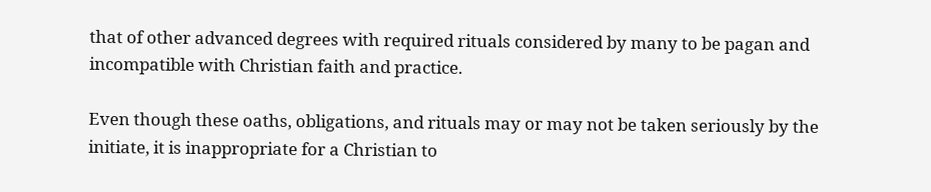that of other advanced degrees with required rituals considered by many to be pagan and incompatible with Christian faith and practice.

Even though these oaths, obligations, and rituals may or may not be taken seriously by the initiate, it is inappropriate for a Christian to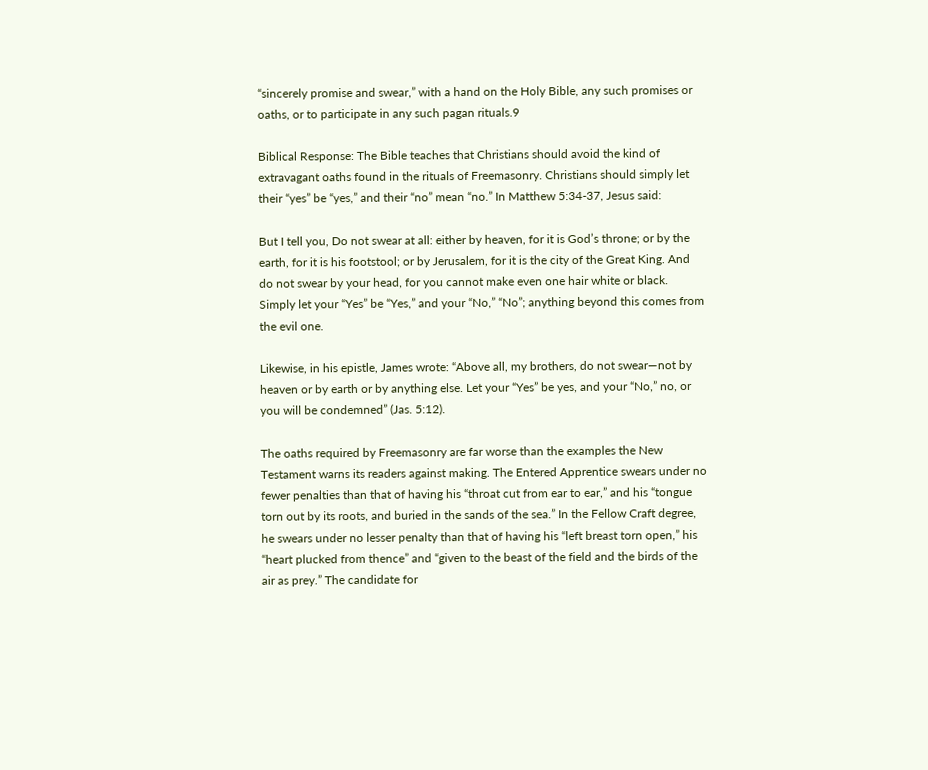“sincerely promise and swear,” with a hand on the Holy Bible, any such promises or oaths, or to participate in any such pagan rituals.9

Biblical Response: The Bible teaches that Christians should avoid the kind of extravagant oaths found in the rituals of Freemasonry. Christians should simply let their “yes” be “yes,” and their “no” mean “no.” In Matthew 5:34-37, Jesus said:

But I tell you, Do not swear at all: either by heaven, for it is God’s throne; or by the earth, for it is his footstool; or by Jerusalem, for it is the city of the Great King. And do not swear by your head, for you cannot make even one hair white or black. Simply let your “Yes” be “Yes,” and your “No,” “No”; anything beyond this comes from the evil one.

Likewise, in his epistle, James wrote: “Above all, my brothers, do not swear—not by heaven or by earth or by anything else. Let your “Yes” be yes, and your “No,” no, or you will be condemned” (Jas. 5:12).

The oaths required by Freemasonry are far worse than the examples the New Testament warns its readers against making. The Entered Apprentice swears under no fewer penalties than that of having his “throat cut from ear to ear,” and his “tongue torn out by its roots, and buried in the sands of the sea.” In the Fellow Craft degree, he swears under no lesser penalty than that of having his “left breast torn open,” his “heart plucked from thence” and “given to the beast of the field and the birds of the air as prey.” The candidate for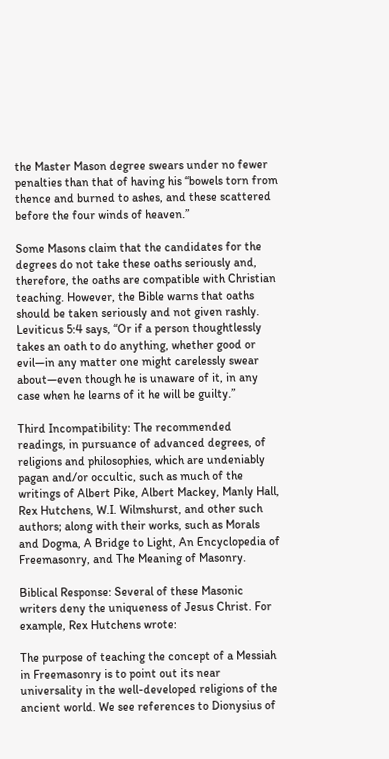the Master Mason degree swears under no fewer penalties than that of having his “bowels torn from thence and burned to ashes, and these scattered before the four winds of heaven.”

Some Masons claim that the candidates for the degrees do not take these oaths seriously and, therefore, the oaths are compatible with Christian teaching. However, the Bible warns that oaths should be taken seriously and not given rashly. Leviticus 5:4 says, “Or if a person thoughtlessly takes an oath to do anything, whether good or evil—in any matter one might carelessly swear about—even though he is unaware of it, in any case when he learns of it he will be guilty.”

Third Incompatibility: The recommended readings, in pursuance of advanced degrees, of religions and philosophies, which are undeniably pagan and/or occultic, such as much of the writings of Albert Pike, Albert Mackey, Manly Hall, Rex Hutchens, W.I. Wilmshurst, and other such authors; along with their works, such as Morals and Dogma, A Bridge to Light, An Encyclopedia of Freemasonry, and The Meaning of Masonry.

Biblical Response: Several of these Masonic writers deny the uniqueness of Jesus Christ. For example, Rex Hutchens wrote:

The purpose of teaching the concept of a Messiah in Freemasonry is to point out its near universality in the well-developed religions of the ancient world. We see references to Dionysius of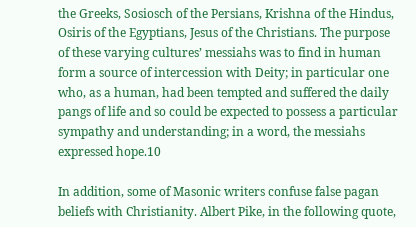the Greeks, Sosiosch of the Persians, Krishna of the Hindus, Osiris of the Egyptians, Jesus of the Christians. The purpose of these varying cultures’ messiahs was to find in human form a source of intercession with Deity; in particular one who, as a human, had been tempted and suffered the daily pangs of life and so could be expected to possess a particular sympathy and understanding; in a word, the messiahs expressed hope.10

In addition, some of Masonic writers confuse false pagan beliefs with Christianity. Albert Pike, in the following quote,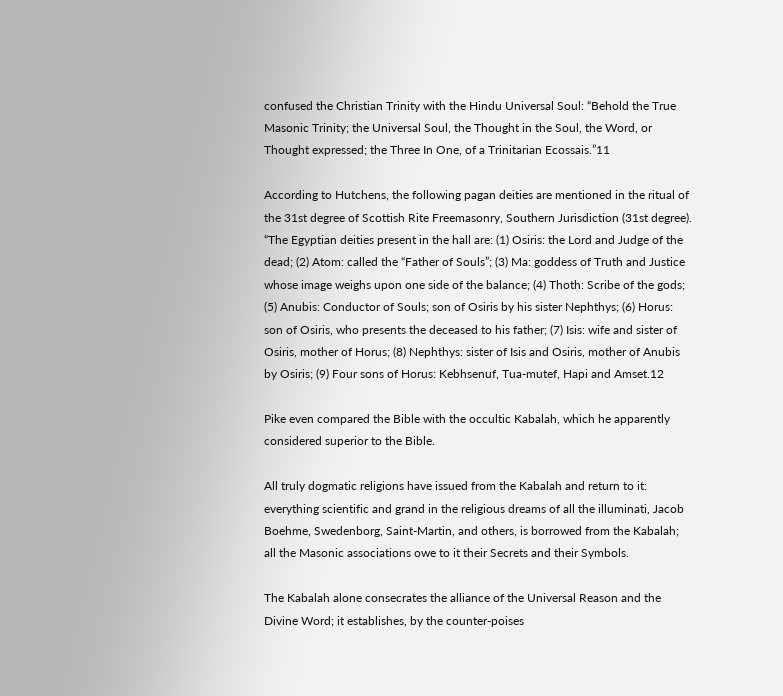confused the Christian Trinity with the Hindu Universal Soul: “Behold the True Masonic Trinity; the Universal Soul, the Thought in the Soul, the Word, or Thought expressed; the Three In One, of a Trinitarian Ecossais.”11

According to Hutchens, the following pagan deities are mentioned in the ritual of the 31st degree of Scottish Rite Freemasonry, Southern Jurisdiction (31st degree). “The Egyptian deities present in the hall are: (1) Osiris: the Lord and Judge of the dead; (2) Atom: called the “Father of Souls”; (3) Ma: goddess of Truth and Justice whose image weighs upon one side of the balance; (4) Thoth: Scribe of the gods; (5) Anubis: Conductor of Souls; son of Osiris by his sister Nephthys; (6) Horus: son of Osiris, who presents the deceased to his father; (7) Isis: wife and sister of Osiris, mother of Horus; (8) Nephthys: sister of Isis and Osiris, mother of Anubis by Osiris; (9) Four sons of Horus: Kebhsenuf, Tua-mutef, Hapi and Amset.12

Pike even compared the Bible with the occultic Kabalah, which he apparently considered superior to the Bible.

All truly dogmatic religions have issued from the Kabalah and return to it: everything scientific and grand in the religious dreams of all the illuminati, Jacob Boehme, Swedenborg, Saint-Martin, and others, is borrowed from the Kabalah; all the Masonic associations owe to it their Secrets and their Symbols.

The Kabalah alone consecrates the alliance of the Universal Reason and the Divine Word; it establishes, by the counter-poises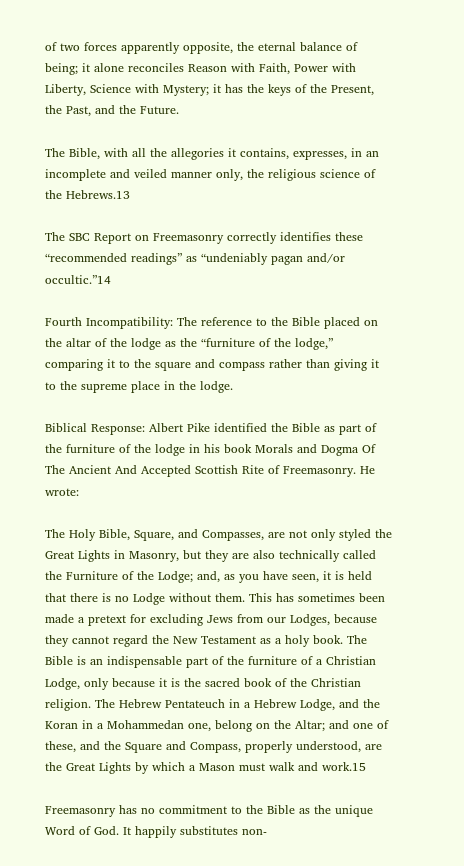of two forces apparently opposite, the eternal balance of being; it alone reconciles Reason with Faith, Power with Liberty, Science with Mystery; it has the keys of the Present, the Past, and the Future.

The Bible, with all the allegories it contains, expresses, in an incomplete and veiled manner only, the religious science of the Hebrews.13

The SBC Report on Freemasonry correctly identifies these “recommended readings” as “undeniably pagan and/or occultic.”14

Fourth Incompatibility: The reference to the Bible placed on the altar of the lodge as the “furniture of the lodge,” comparing it to the square and compass rather than giving it to the supreme place in the lodge.

Biblical Response: Albert Pike identified the Bible as part of the furniture of the lodge in his book Morals and Dogma Of The Ancient And Accepted Scottish Rite of Freemasonry. He wrote:

The Holy Bible, Square, and Compasses, are not only styled the Great Lights in Masonry, but they are also technically called the Furniture of the Lodge; and, as you have seen, it is held that there is no Lodge without them. This has sometimes been made a pretext for excluding Jews from our Lodges, because they cannot regard the New Testament as a holy book. The Bible is an indispensable part of the furniture of a Christian Lodge, only because it is the sacred book of the Christian religion. The Hebrew Pentateuch in a Hebrew Lodge, and the Koran in a Mohammedan one, belong on the Altar; and one of these, and the Square and Compass, properly understood, are the Great Lights by which a Mason must walk and work.15

Freemasonry has no commitment to the Bible as the unique Word of God. It happily substitutes non-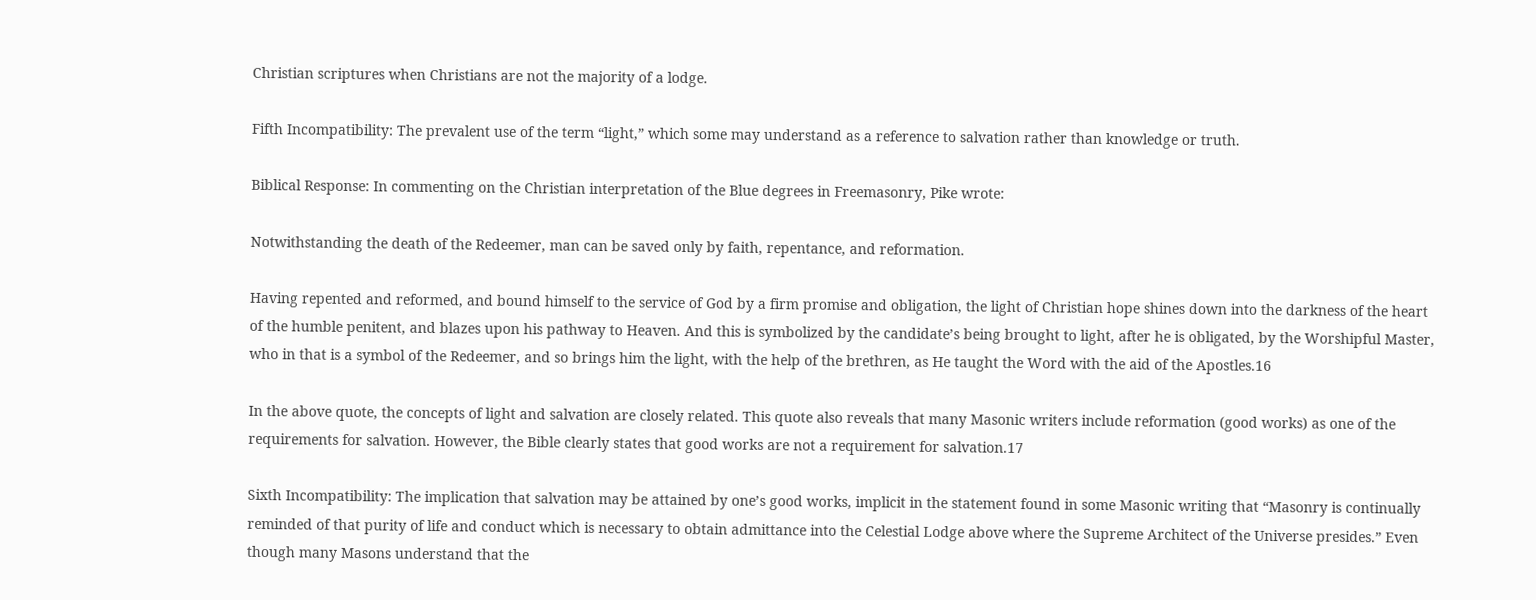Christian scriptures when Christians are not the majority of a lodge.

Fifth Incompatibility: The prevalent use of the term “light,” which some may understand as a reference to salvation rather than knowledge or truth.

Biblical Response: In commenting on the Christian interpretation of the Blue degrees in Freemasonry, Pike wrote:

Notwithstanding the death of the Redeemer, man can be saved only by faith, repentance, and reformation.

Having repented and reformed, and bound himself to the service of God by a firm promise and obligation, the light of Christian hope shines down into the darkness of the heart of the humble penitent, and blazes upon his pathway to Heaven. And this is symbolized by the candidate’s being brought to light, after he is obligated, by the Worshipful Master, who in that is a symbol of the Redeemer, and so brings him the light, with the help of the brethren, as He taught the Word with the aid of the Apostles.16

In the above quote, the concepts of light and salvation are closely related. This quote also reveals that many Masonic writers include reformation (good works) as one of the requirements for salvation. However, the Bible clearly states that good works are not a requirement for salvation.17

Sixth Incompatibility: The implication that salvation may be attained by one’s good works, implicit in the statement found in some Masonic writing that “Masonry is continually reminded of that purity of life and conduct which is necessary to obtain admittance into the Celestial Lodge above where the Supreme Architect of the Universe presides.” Even though many Masons understand that the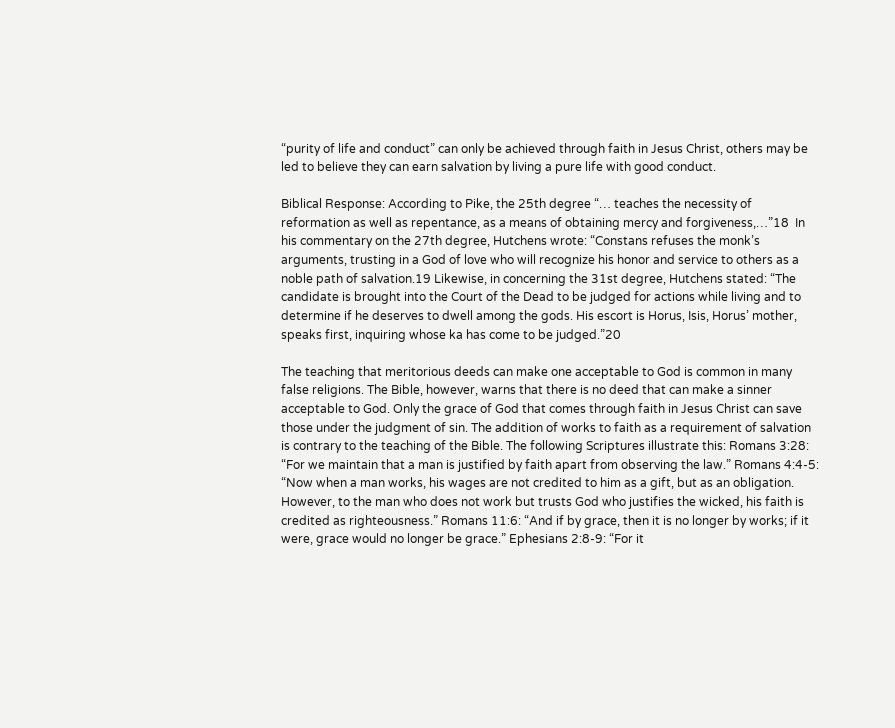“purity of life and conduct” can only be achieved through faith in Jesus Christ, others may be led to believe they can earn salvation by living a pure life with good conduct.

Biblical Response: According to Pike, the 25th degree “… teaches the necessity of reformation as well as repentance, as a means of obtaining mercy and forgiveness,…”18  In his commentary on the 27th degree, Hutchens wrote: “Constans refuses the monk’s arguments, trusting in a God of love who will recognize his honor and service to others as a noble path of salvation.19 Likewise, in concerning the 31st degree, Hutchens stated: “The candidate is brought into the Court of the Dead to be judged for actions while living and to determine if he deserves to dwell among the gods. His escort is Horus, Isis, Horus’ mother, speaks first, inquiring whose ka has come to be judged.”20

The teaching that meritorious deeds can make one acceptable to God is common in many false religions. The Bible, however, warns that there is no deed that can make a sinner acceptable to God. Only the grace of God that comes through faith in Jesus Christ can save those under the judgment of sin. The addition of works to faith as a requirement of salvation is contrary to the teaching of the Bible. The following Scriptures illustrate this: Romans 3:28: “For we maintain that a man is justified by faith apart from observing the law.” Romans 4:4-5: “Now when a man works, his wages are not credited to him as a gift, but as an obligation. However, to the man who does not work but trusts God who justifies the wicked, his faith is credited as righteousness.” Romans 11:6: “And if by grace, then it is no longer by works; if it were, grace would no longer be grace.” Ephesians 2:8-9: “For it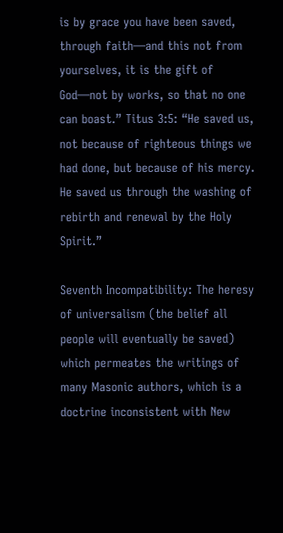is by grace you have been saved, through faith—and this not from yourselves, it is the gift of God—not by works, so that no one can boast.” Titus 3:5: “He saved us, not because of righteous things we had done, but because of his mercy. He saved us through the washing of rebirth and renewal by the Holy Spirit.”

Seventh Incompatibility: The heresy of universalism (the belief all people will eventually be saved) which permeates the writings of many Masonic authors, which is a doctrine inconsistent with New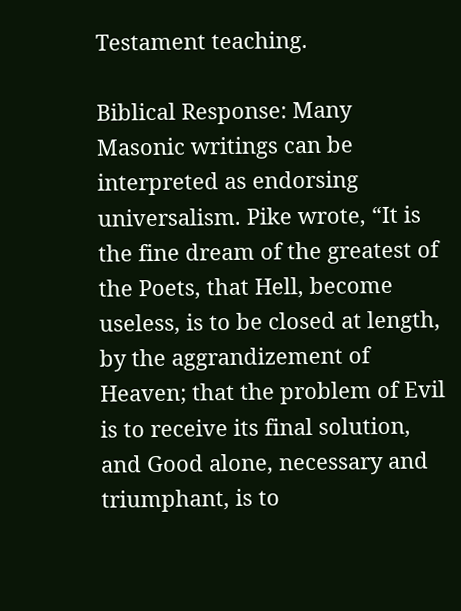Testament teaching.

Biblical Response: Many Masonic writings can be interpreted as endorsing universalism. Pike wrote, “It is the fine dream of the greatest of the Poets, that Hell, become useless, is to be closed at length, by the aggrandizement of Heaven; that the problem of Evil is to receive its final solution, and Good alone, necessary and triumphant, is to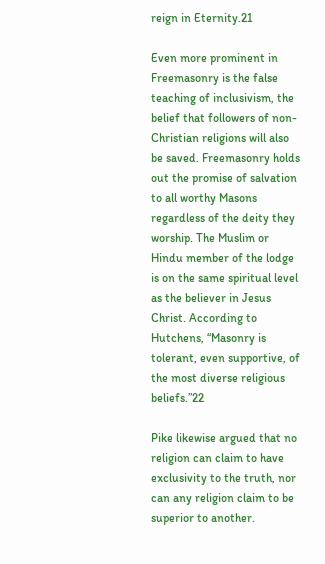reign in Eternity.21

Even more prominent in Freemasonry is the false teaching of inclusivism, the belief that followers of non-Christian religions will also be saved. Freemasonry holds out the promise of salvation to all worthy Masons regardless of the deity they worship. The Muslim or Hindu member of the lodge is on the same spiritual level as the believer in Jesus Christ. According to Hutchens, “Masonry is tolerant, even supportive, of the most diverse religious beliefs.”22

Pike likewise argued that no religion can claim to have exclusivity to the truth, nor can any religion claim to be superior to another.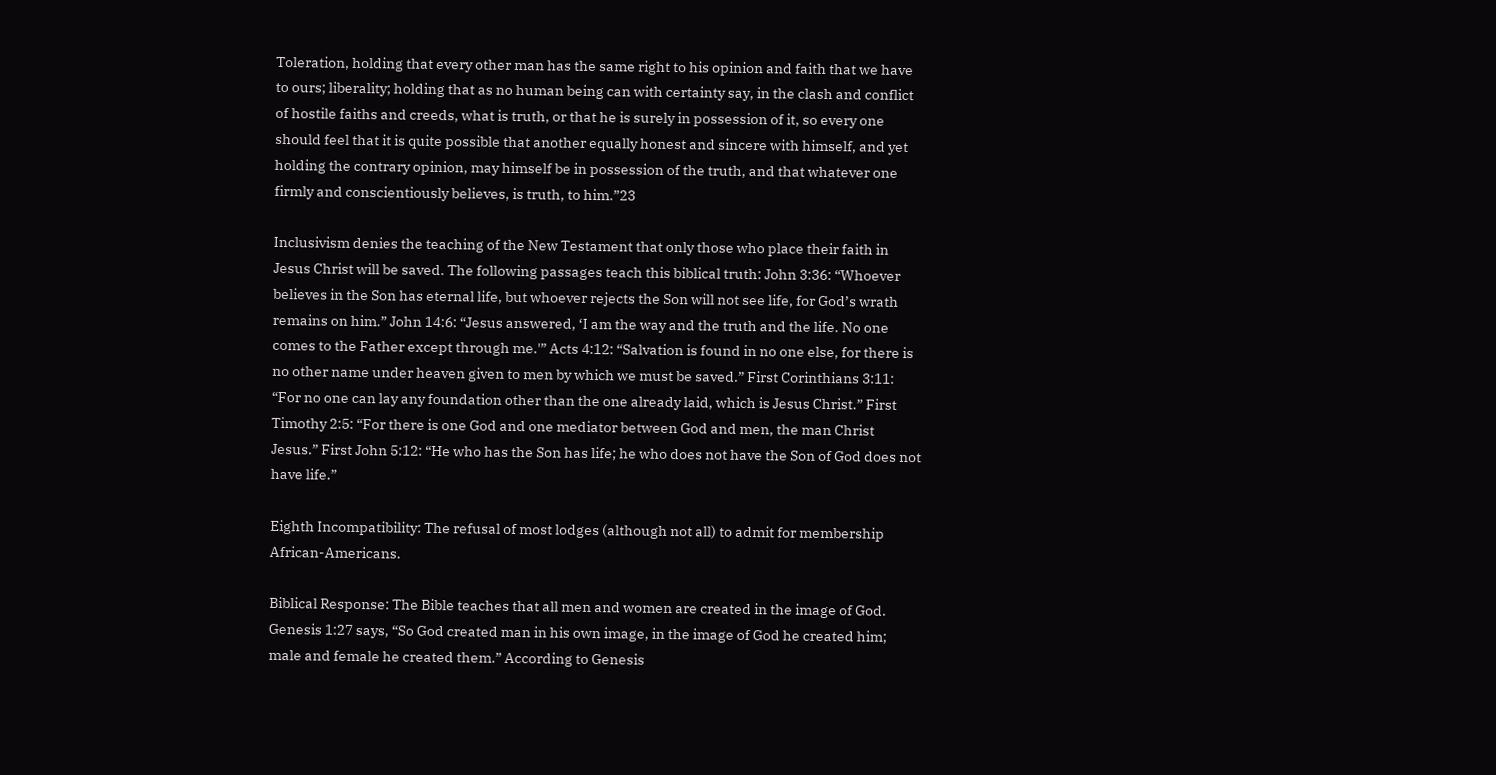Toleration, holding that every other man has the same right to his opinion and faith that we have to ours; liberality; holding that as no human being can with certainty say, in the clash and conflict of hostile faiths and creeds, what is truth, or that he is surely in possession of it, so every one should feel that it is quite possible that another equally honest and sincere with himself, and yet holding the contrary opinion, may himself be in possession of the truth, and that whatever one firmly and conscientiously believes, is truth, to him.”23

Inclusivism denies the teaching of the New Testament that only those who place their faith in Jesus Christ will be saved. The following passages teach this biblical truth: John 3:36: “Whoever believes in the Son has eternal life, but whoever rejects the Son will not see life, for God’s wrath remains on him.” John 14:6: “Jesus answered, ‘I am the way and the truth and the life. No one comes to the Father except through me.'” Acts 4:12: “Salvation is found in no one else, for there is no other name under heaven given to men by which we must be saved.” First Corinthians 3:11: “For no one can lay any foundation other than the one already laid, which is Jesus Christ.” First Timothy 2:5: “For there is one God and one mediator between God and men, the man Christ Jesus.” First John 5:12: “He who has the Son has life; he who does not have the Son of God does not have life.”

Eighth Incompatibility: The refusal of most lodges (although not all) to admit for membership African-Americans.

Biblical Response: The Bible teaches that all men and women are created in the image of God. Genesis 1:27 says, “So God created man in his own image, in the image of God he created him; male and female he created them.” According to Genesis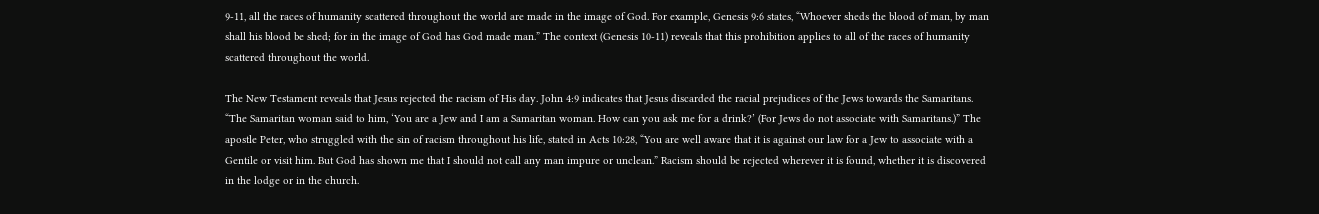9-11, all the races of humanity scattered throughout the world are made in the image of God. For example, Genesis 9:6 states, “Whoever sheds the blood of man, by man shall his blood be shed; for in the image of God has God made man.” The context (Genesis 10-11) reveals that this prohibition applies to all of the races of humanity scattered throughout the world.

The New Testament reveals that Jesus rejected the racism of His day. John 4:9 indicates that Jesus discarded the racial prejudices of the Jews towards the Samaritans. “The Samaritan woman said to him, ‘You are a Jew and I am a Samaritan woman. How can you ask me for a drink?’ (For Jews do not associate with Samaritans.)” The apostle Peter, who struggled with the sin of racism throughout his life, stated in Acts 10:28, “You are well aware that it is against our law for a Jew to associate with a Gentile or visit him. But God has shown me that I should not call any man impure or unclean.” Racism should be rejected wherever it is found, whether it is discovered in the lodge or in the church.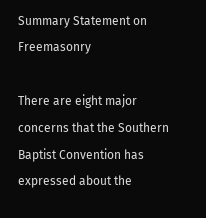Summary Statement on Freemasonry

There are eight major concerns that the Southern Baptist Convention has expressed about the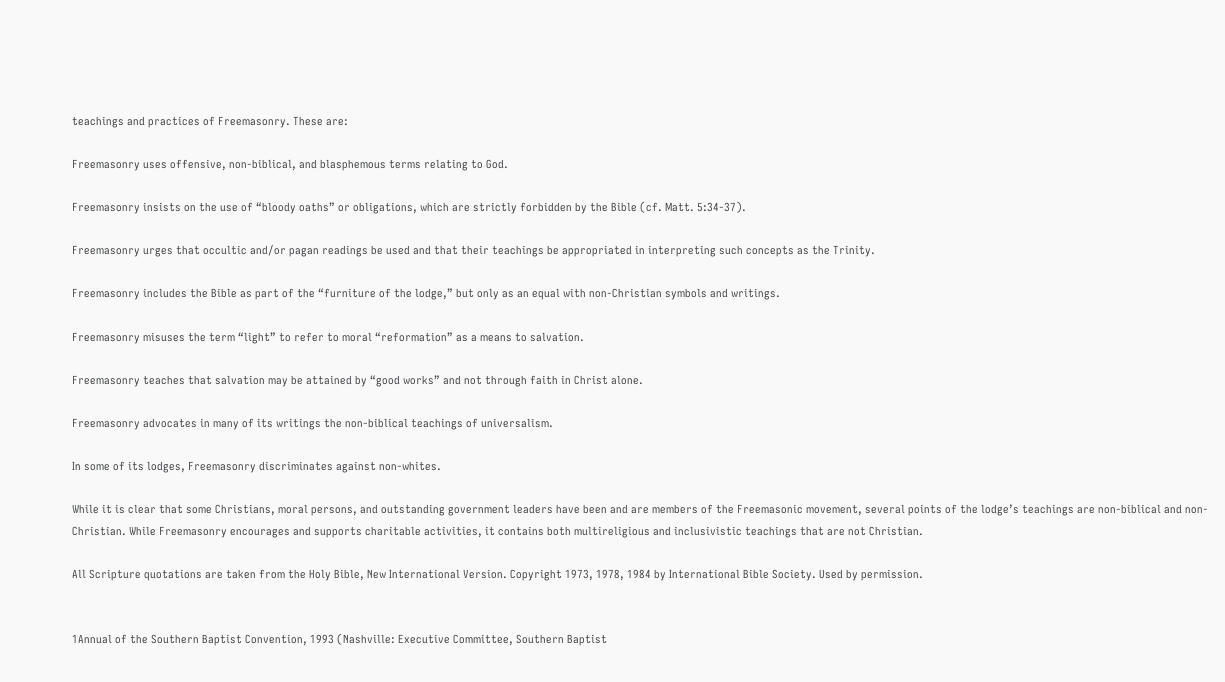teachings and practices of Freemasonry. These are:

Freemasonry uses offensive, non-biblical, and blasphemous terms relating to God.

Freemasonry insists on the use of “bloody oaths” or obligations, which are strictly forbidden by the Bible (cf. Matt. 5:34-37).

Freemasonry urges that occultic and/or pagan readings be used and that their teachings be appropriated in interpreting such concepts as the Trinity.

Freemasonry includes the Bible as part of the “furniture of the lodge,” but only as an equal with non-Christian symbols and writings.

Freemasonry misuses the term “light” to refer to moral “reformation” as a means to salvation.

Freemasonry teaches that salvation may be attained by “good works” and not through faith in Christ alone.

Freemasonry advocates in many of its writings the non-biblical teachings of universalism.

In some of its lodges, Freemasonry discriminates against non-whites.

While it is clear that some Christians, moral persons, and outstanding government leaders have been and are members of the Freemasonic movement, several points of the lodge’s teachings are non-biblical and non-Christian. While Freemasonry encourages and supports charitable activities, it contains both multireligious and inclusivistic teachings that are not Christian.

All Scripture quotations are taken from the Holy Bible, New International Version. Copyright 1973, 1978, 1984 by International Bible Society. Used by permission.


1Annual of the Southern Baptist Convention, 1993 (Nashville: Executive Committee, Southern Baptist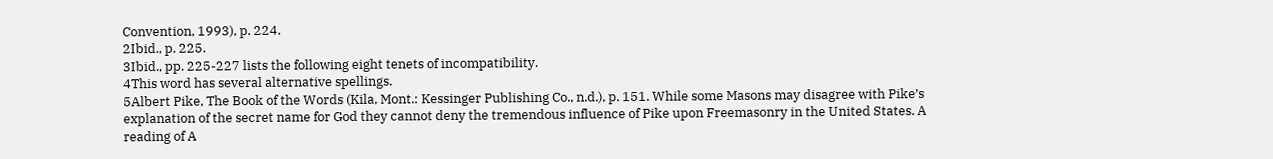Convention, 1993), p. 224.
2Ibid., p. 225.
3Ibid., pp. 225-227 lists the following eight tenets of incompatibility.
4This word has several alternative spellings.
5Albert Pike, The Book of the Words (Kila, Mont.: Kessinger Publishing Co., n.d.), p. 151. While some Masons may disagree with Pike’s explanation of the secret name for God they cannot deny the tremendous influence of Pike upon Freemasonry in the United States. A reading of A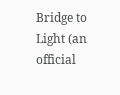Bridge to Light (an official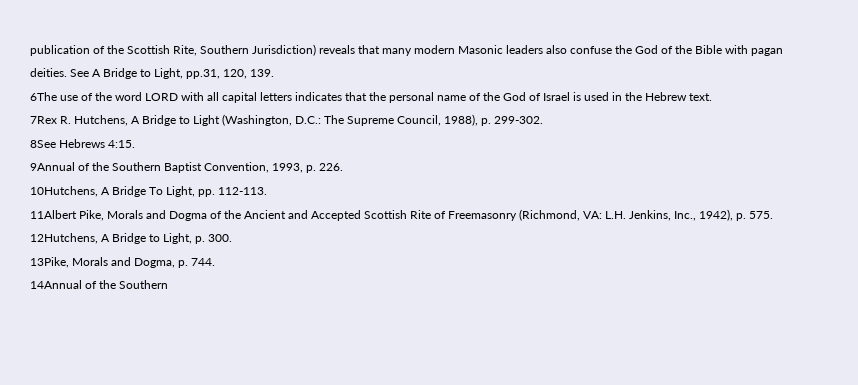publication of the Scottish Rite, Southern Jurisdiction) reveals that many modern Masonic leaders also confuse the God of the Bible with pagan deities. See A Bridge to Light, pp.31, 120, 139.
6The use of the word LORD with all capital letters indicates that the personal name of the God of Israel is used in the Hebrew text.
7Rex R. Hutchens, A Bridge to Light (Washington, D.C.: The Supreme Council, 1988), p. 299-302.
8See Hebrews 4:15.
9Annual of the Southern Baptist Convention, 1993, p. 226.
10Hutchens, A Bridge To Light, pp. 112-113.
11Albert Pike, Morals and Dogma of the Ancient and Accepted Scottish Rite of Freemasonry (Richmond, VA: L.H. Jenkins, Inc., 1942), p. 575.
12Hutchens, A Bridge to Light, p. 300.
13Pike, Morals and Dogma, p. 744.
14Annual of the Southern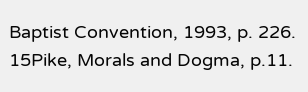Baptist Convention, 1993, p. 226.
15Pike, Morals and Dogma, p.11.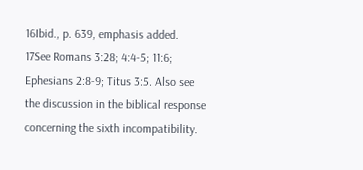16Ibid., p. 639, emphasis added.
17See Romans 3:28; 4:4-5; 11:6; Ephesians 2:8-9; Titus 3:5. Also see the discussion in the biblical response concerning the sixth incompatibility.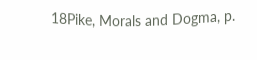18Pike, Morals and Dogma, p.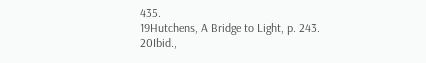435.
19Hutchens, A Bridge to Light, p. 243.
20Ibid.,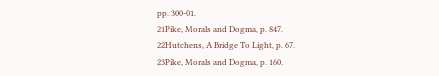pp. 300-01.
21Pike, Morals and Dogma, p. 847.
22Hutchens, A Bridge To Light, p. 67.
23Pike, Morals and Dogma, p. 160.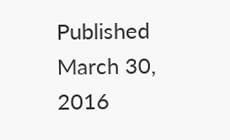Published March 30, 2016